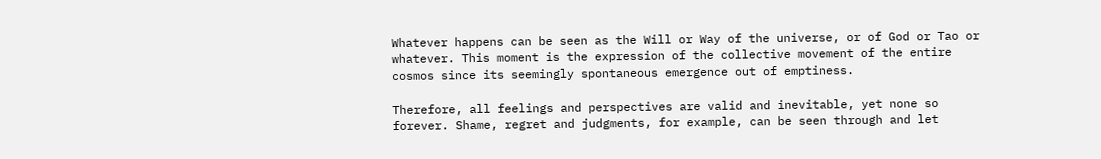Whatever happens can be seen as the Will or Way of the universe, or of God or Tao or whatever. This moment is the expression of the collective movement of the entire cosmos since its seemingly spontaneous emergence out of emptiness.

Therefore, all feelings and perspectives are valid and inevitable, yet none so forever. Shame, regret and judgments, for example, can be seen through and let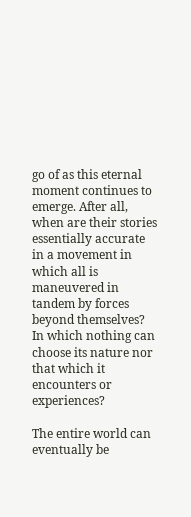go of as this eternal moment continues to emerge. After all, when are their stories essentially accurate in a movement in which all is maneuvered in tandem by forces beyond themselves? In which nothing can choose its nature nor that which it encounters or experiences?

The entire world can eventually be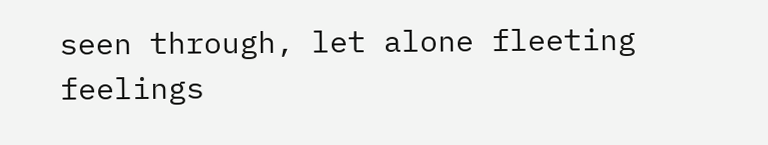seen through, let alone fleeting feelings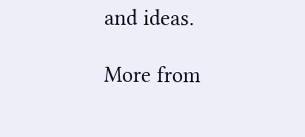and ideas.

More from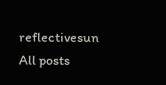reflectivesun
All posts